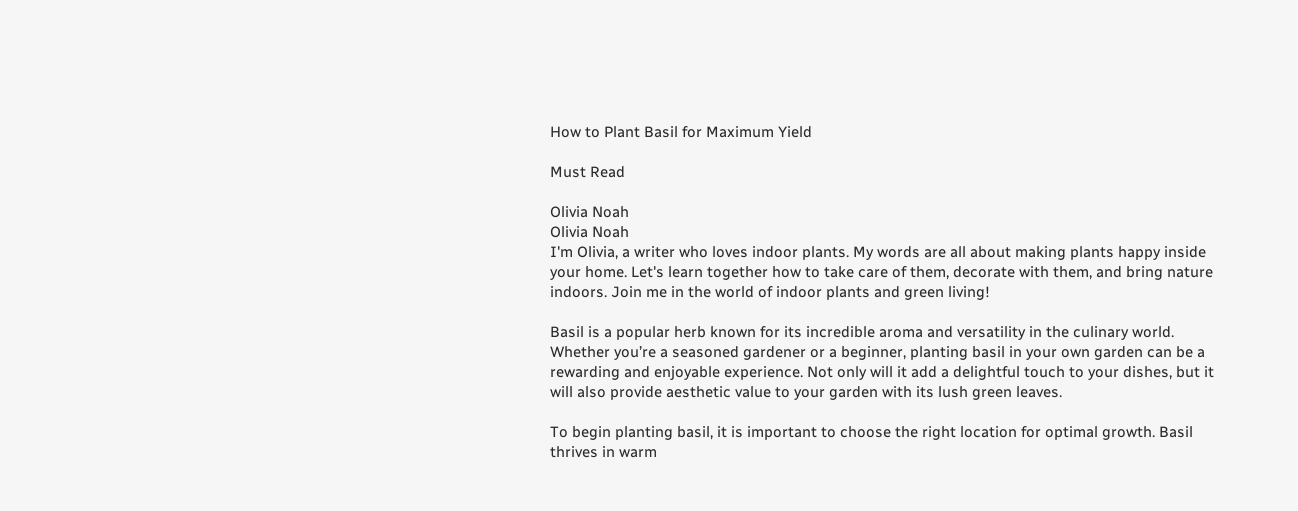How to Plant Basil for Maximum Yield

Must Read

Olivia Noah
Olivia Noah
I'm Olivia, a writer who loves indoor plants. My words are all about making plants happy inside your home. Let's learn together how to take care of them, decorate with them, and bring nature indoors. Join me in the world of indoor plants and green living!

Basil is a popular herb known for its incredible aroma and versatility in the culinary world. Whether you’re a seasoned gardener or a beginner, planting basil in your own garden can be a rewarding and enjoyable experience. Not only will it add a delightful touch to your dishes, but it will also provide aesthetic value to your garden with its lush green leaves.

To begin planting basil, it is important to choose the right location for optimal growth. Basil thrives in warm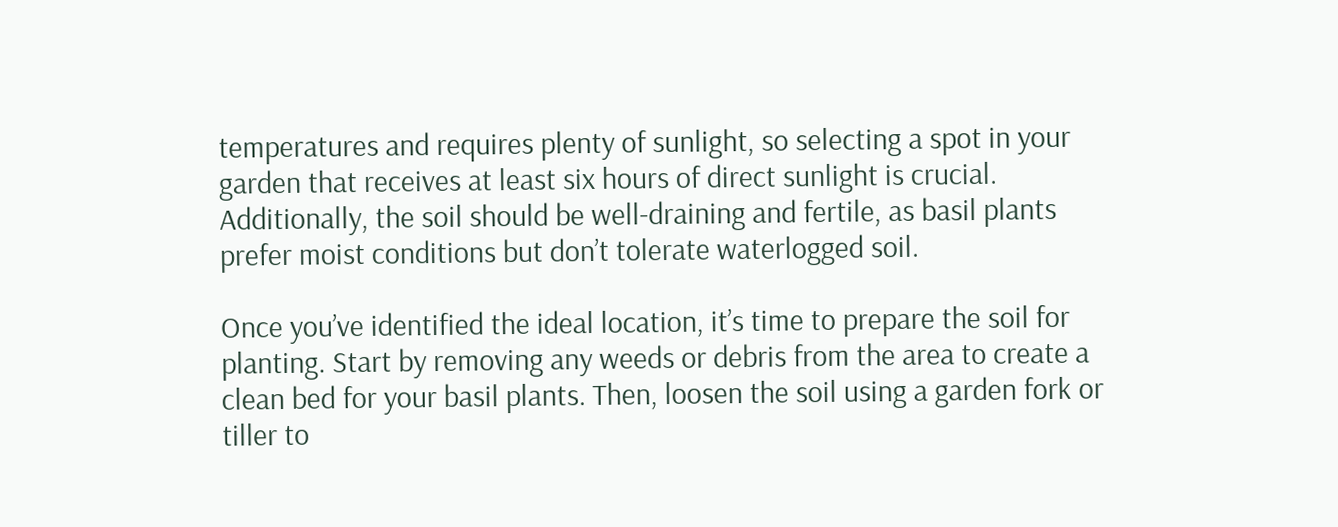temperatures and requires plenty of sunlight, so selecting a spot in your garden that receives at least six hours of direct sunlight is crucial. Additionally, the soil should be well-draining and fertile, as basil plants prefer moist conditions but don’t tolerate waterlogged soil.

Once you’ve identified the ideal location, it’s time to prepare the soil for planting. Start by removing any weeds or debris from the area to create a clean bed for your basil plants. Then, loosen the soil using a garden fork or tiller to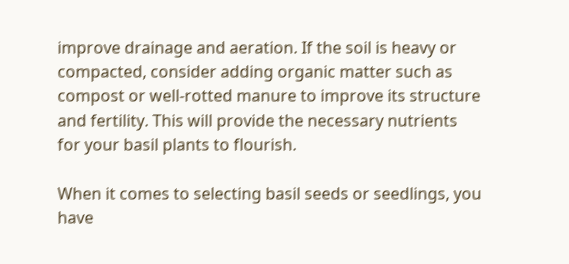improve drainage and aeration. If the soil is heavy or compacted, consider adding organic matter such as compost or well-rotted manure to improve its structure and fertility. This will provide the necessary nutrients for your basil plants to flourish.

When it comes to selecting basil seeds or seedlings, you have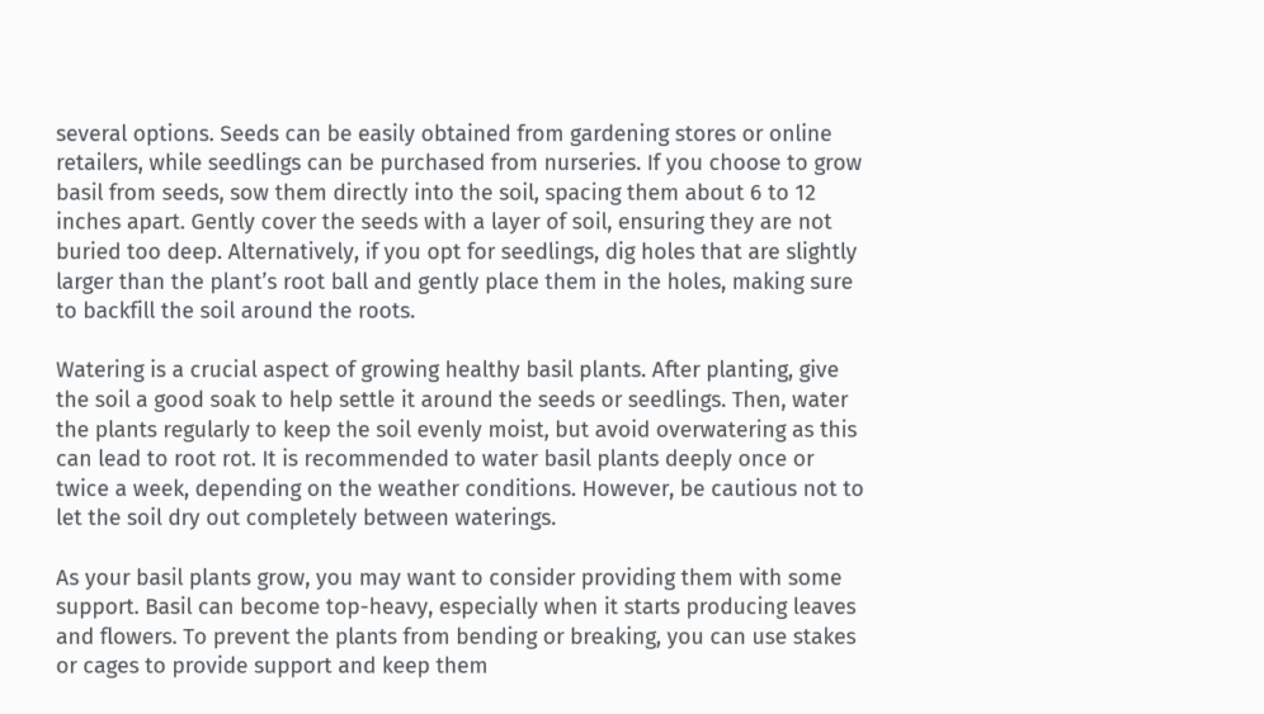several options. Seeds can be easily obtained from gardening stores or online retailers, while seedlings can be purchased from nurseries. If you choose to grow basil from seeds, sow them directly into the soil, spacing them about 6 to 12 inches apart. Gently cover the seeds with a layer of soil, ensuring they are not buried too deep. Alternatively, if you opt for seedlings, dig holes that are slightly larger than the plant’s root ball and gently place them in the holes, making sure to backfill the soil around the roots.

Watering is a crucial aspect of growing healthy basil plants. After planting, give the soil a good soak to help settle it around the seeds or seedlings. Then, water the plants regularly to keep the soil evenly moist, but avoid overwatering as this can lead to root rot. It is recommended to water basil plants deeply once or twice a week, depending on the weather conditions. However, be cautious not to let the soil dry out completely between waterings.

As your basil plants grow, you may want to consider providing them with some support. Basil can become top-heavy, especially when it starts producing leaves and flowers. To prevent the plants from bending or breaking, you can use stakes or cages to provide support and keep them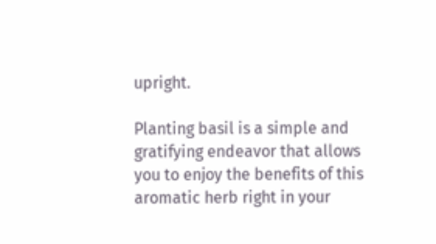upright.

Planting basil is a simple and gratifying endeavor that allows you to enjoy the benefits of this aromatic herb right in your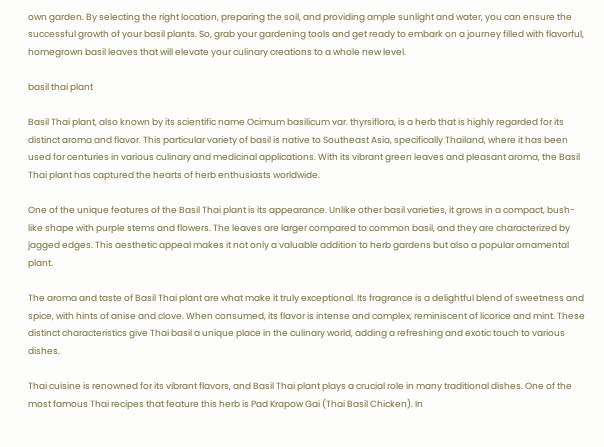own garden. By selecting the right location, preparing the soil, and providing ample sunlight and water, you can ensure the successful growth of your basil plants. So, grab your gardening tools and get ready to embark on a journey filled with flavorful, homegrown basil leaves that will elevate your culinary creations to a whole new level.

basil thai plant

Basil Thai plant, also known by its scientific name Ocimum basilicum var. thyrsiflora, is a herb that is highly regarded for its distinct aroma and flavor. This particular variety of basil is native to Southeast Asia, specifically Thailand, where it has been used for centuries in various culinary and medicinal applications. With its vibrant green leaves and pleasant aroma, the Basil Thai plant has captured the hearts of herb enthusiasts worldwide.

One of the unique features of the Basil Thai plant is its appearance. Unlike other basil varieties, it grows in a compact, bush-like shape with purple stems and flowers. The leaves are larger compared to common basil, and they are characterized by jagged edges. This aesthetic appeal makes it not only a valuable addition to herb gardens but also a popular ornamental plant.

The aroma and taste of Basil Thai plant are what make it truly exceptional. Its fragrance is a delightful blend of sweetness and spice, with hints of anise and clove. When consumed, its flavor is intense and complex, reminiscent of licorice and mint. These distinct characteristics give Thai basil a unique place in the culinary world, adding a refreshing and exotic touch to various dishes.

Thai cuisine is renowned for its vibrant flavors, and Basil Thai plant plays a crucial role in many traditional dishes. One of the most famous Thai recipes that feature this herb is Pad Krapow Gai (Thai Basil Chicken). In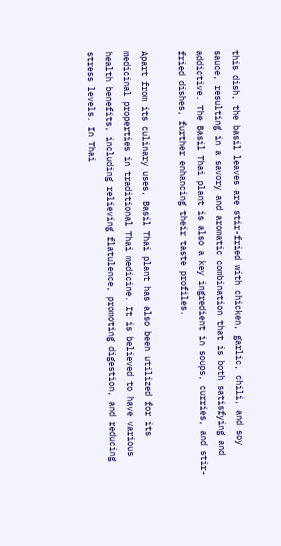this dish, the basil leaves are stir-fried with chicken, garlic, chili, and soy sauce, resulting in a savory and aromatic combination that is both satisfying and addictive. The Basil Thai plant is also a key ingredient in soups, curries, and stir-fried dishes, further enhancing their taste profiles.

Apart from its culinary uses, Basil Thai plant has also been utilized for its medicinal properties in traditional Thai medicine. It is believed to have various health benefits, including relieving flatulence, promoting digestion, and reducing stress levels. In Thai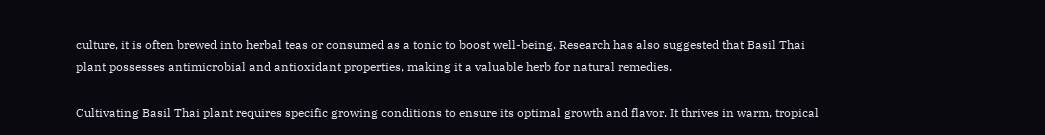culture, it is often brewed into herbal teas or consumed as a tonic to boost well-being. Research has also suggested that Basil Thai plant possesses antimicrobial and antioxidant properties, making it a valuable herb for natural remedies.

Cultivating Basil Thai plant requires specific growing conditions to ensure its optimal growth and flavor. It thrives in warm, tropical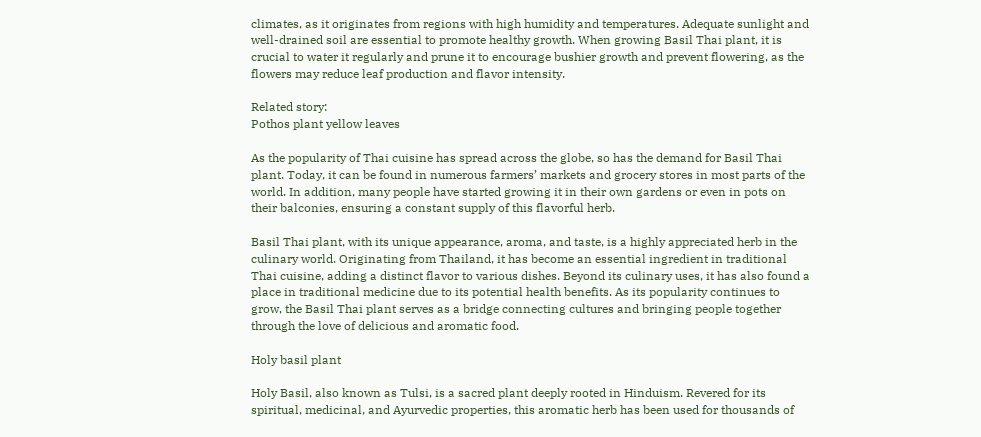climates, as it originates from regions with high humidity and temperatures. Adequate sunlight and well-drained soil are essential to promote healthy growth. When growing Basil Thai plant, it is crucial to water it regularly and prune it to encourage bushier growth and prevent flowering, as the flowers may reduce leaf production and flavor intensity.

Related story:
Pothos plant yellow leaves

As the popularity of Thai cuisine has spread across the globe, so has the demand for Basil Thai plant. Today, it can be found in numerous farmers’ markets and grocery stores in most parts of the world. In addition, many people have started growing it in their own gardens or even in pots on their balconies, ensuring a constant supply of this flavorful herb.

Basil Thai plant, with its unique appearance, aroma, and taste, is a highly appreciated herb in the culinary world. Originating from Thailand, it has become an essential ingredient in traditional Thai cuisine, adding a distinct flavor to various dishes. Beyond its culinary uses, it has also found a place in traditional medicine due to its potential health benefits. As its popularity continues to grow, the Basil Thai plant serves as a bridge connecting cultures and bringing people together through the love of delicious and aromatic food.

Holy basil plant

Holy Basil, also known as Tulsi, is a sacred plant deeply rooted in Hinduism. Revered for its spiritual, medicinal, and Ayurvedic properties, this aromatic herb has been used for thousands of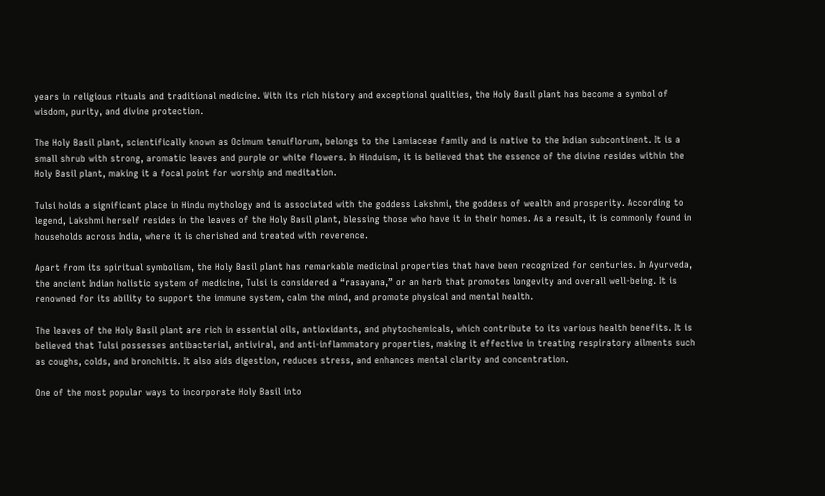years in religious rituals and traditional medicine. With its rich history and exceptional qualities, the Holy Basil plant has become a symbol of wisdom, purity, and divine protection.

The Holy Basil plant, scientifically known as Ocimum tenuiflorum, belongs to the Lamiaceae family and is native to the Indian subcontinent. It is a small shrub with strong, aromatic leaves and purple or white flowers. In Hinduism, it is believed that the essence of the divine resides within the Holy Basil plant, making it a focal point for worship and meditation.

Tulsi holds a significant place in Hindu mythology and is associated with the goddess Lakshmi, the goddess of wealth and prosperity. According to legend, Lakshmi herself resides in the leaves of the Holy Basil plant, blessing those who have it in their homes. As a result, it is commonly found in households across India, where it is cherished and treated with reverence.

Apart from its spiritual symbolism, the Holy Basil plant has remarkable medicinal properties that have been recognized for centuries. In Ayurveda, the ancient Indian holistic system of medicine, Tulsi is considered a “rasayana,” or an herb that promotes longevity and overall well-being. It is renowned for its ability to support the immune system, calm the mind, and promote physical and mental health.

The leaves of the Holy Basil plant are rich in essential oils, antioxidants, and phytochemicals, which contribute to its various health benefits. It is believed that Tulsi possesses antibacterial, antiviral, and anti-inflammatory properties, making it effective in treating respiratory ailments such as coughs, colds, and bronchitis. It also aids digestion, reduces stress, and enhances mental clarity and concentration.

One of the most popular ways to incorporate Holy Basil into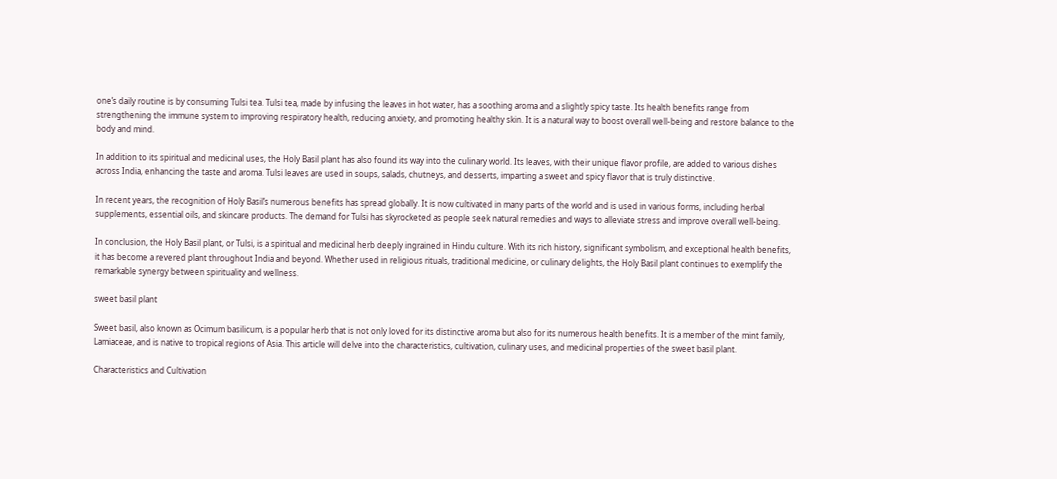one’s daily routine is by consuming Tulsi tea. Tulsi tea, made by infusing the leaves in hot water, has a soothing aroma and a slightly spicy taste. Its health benefits range from strengthening the immune system to improving respiratory health, reducing anxiety, and promoting healthy skin. It is a natural way to boost overall well-being and restore balance to the body and mind.

In addition to its spiritual and medicinal uses, the Holy Basil plant has also found its way into the culinary world. Its leaves, with their unique flavor profile, are added to various dishes across India, enhancing the taste and aroma. Tulsi leaves are used in soups, salads, chutneys, and desserts, imparting a sweet and spicy flavor that is truly distinctive.

In recent years, the recognition of Holy Basil’s numerous benefits has spread globally. It is now cultivated in many parts of the world and is used in various forms, including herbal supplements, essential oils, and skincare products. The demand for Tulsi has skyrocketed as people seek natural remedies and ways to alleviate stress and improve overall well-being.

In conclusion, the Holy Basil plant, or Tulsi, is a spiritual and medicinal herb deeply ingrained in Hindu culture. With its rich history, significant symbolism, and exceptional health benefits, it has become a revered plant throughout India and beyond. Whether used in religious rituals, traditional medicine, or culinary delights, the Holy Basil plant continues to exemplify the remarkable synergy between spirituality and wellness.

sweet basil plant

Sweet basil, also known as Ocimum basilicum, is a popular herb that is not only loved for its distinctive aroma but also for its numerous health benefits. It is a member of the mint family, Lamiaceae, and is native to tropical regions of Asia. This article will delve into the characteristics, cultivation, culinary uses, and medicinal properties of the sweet basil plant.

Characteristics and Cultivation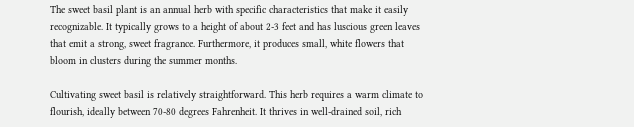The sweet basil plant is an annual herb with specific characteristics that make it easily recognizable. It typically grows to a height of about 2-3 feet and has luscious green leaves that emit a strong, sweet fragrance. Furthermore, it produces small, white flowers that bloom in clusters during the summer months.

Cultivating sweet basil is relatively straightforward. This herb requires a warm climate to flourish, ideally between 70-80 degrees Fahrenheit. It thrives in well-drained soil, rich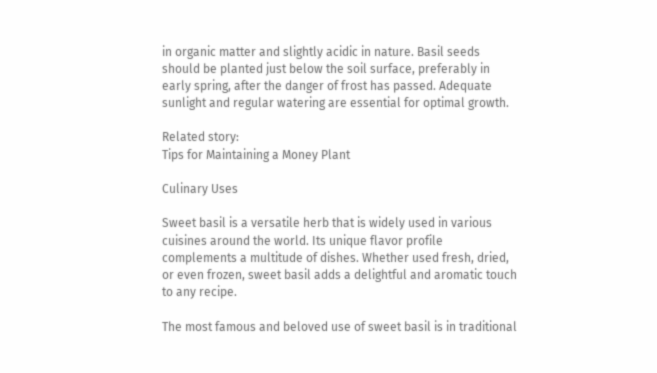in organic matter and slightly acidic in nature. Basil seeds should be planted just below the soil surface, preferably in early spring, after the danger of frost has passed. Adequate sunlight and regular watering are essential for optimal growth.

Related story:
Tips for Maintaining a Money Plant

Culinary Uses

Sweet basil is a versatile herb that is widely used in various cuisines around the world. Its unique flavor profile complements a multitude of dishes. Whether used fresh, dried, or even frozen, sweet basil adds a delightful and aromatic touch to any recipe.

The most famous and beloved use of sweet basil is in traditional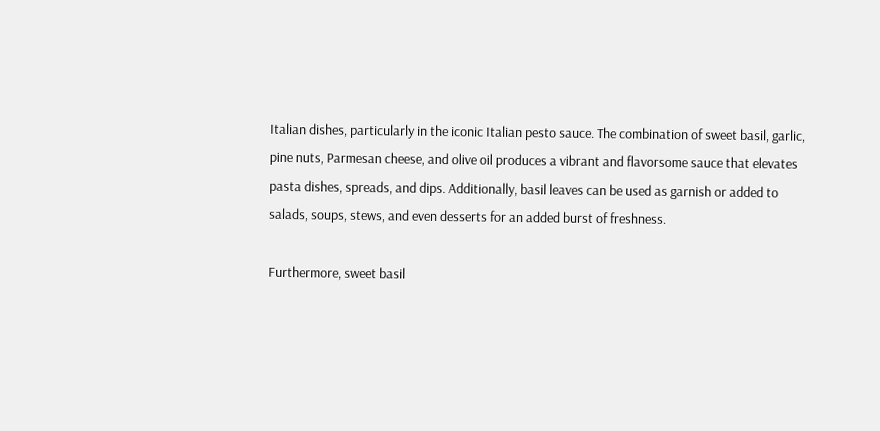Italian dishes, particularly in the iconic Italian pesto sauce. The combination of sweet basil, garlic, pine nuts, Parmesan cheese, and olive oil produces a vibrant and flavorsome sauce that elevates pasta dishes, spreads, and dips. Additionally, basil leaves can be used as garnish or added to salads, soups, stews, and even desserts for an added burst of freshness.

Furthermore, sweet basil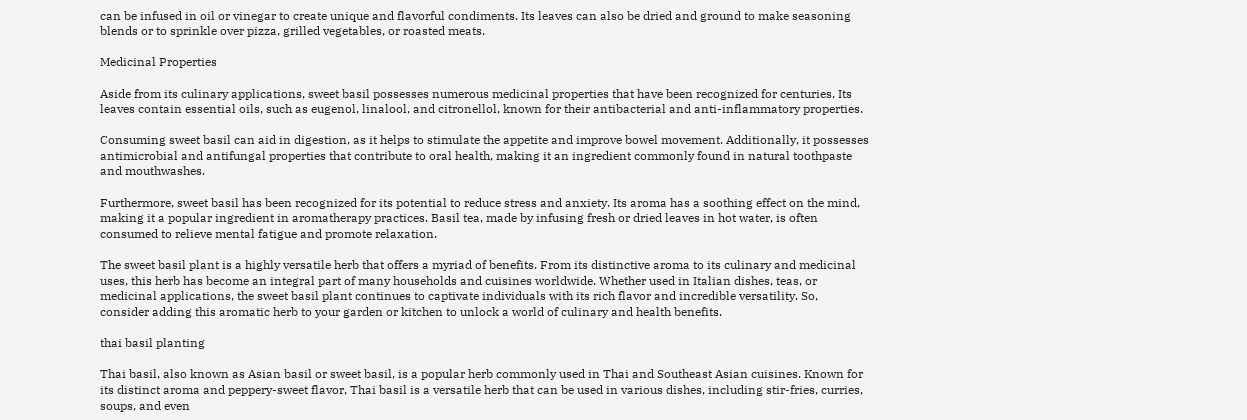can be infused in oil or vinegar to create unique and flavorful condiments. Its leaves can also be dried and ground to make seasoning blends or to sprinkle over pizza, grilled vegetables, or roasted meats.

Medicinal Properties

Aside from its culinary applications, sweet basil possesses numerous medicinal properties that have been recognized for centuries. Its leaves contain essential oils, such as eugenol, linalool, and citronellol, known for their antibacterial and anti-inflammatory properties.

Consuming sweet basil can aid in digestion, as it helps to stimulate the appetite and improve bowel movement. Additionally, it possesses antimicrobial and antifungal properties that contribute to oral health, making it an ingredient commonly found in natural toothpaste and mouthwashes.

Furthermore, sweet basil has been recognized for its potential to reduce stress and anxiety. Its aroma has a soothing effect on the mind, making it a popular ingredient in aromatherapy practices. Basil tea, made by infusing fresh or dried leaves in hot water, is often consumed to relieve mental fatigue and promote relaxation.

The sweet basil plant is a highly versatile herb that offers a myriad of benefits. From its distinctive aroma to its culinary and medicinal uses, this herb has become an integral part of many households and cuisines worldwide. Whether used in Italian dishes, teas, or medicinal applications, the sweet basil plant continues to captivate individuals with its rich flavor and incredible versatility. So, consider adding this aromatic herb to your garden or kitchen to unlock a world of culinary and health benefits.

thai basil planting

Thai basil, also known as Asian basil or sweet basil, is a popular herb commonly used in Thai and Southeast Asian cuisines. Known for its distinct aroma and peppery-sweet flavor, Thai basil is a versatile herb that can be used in various dishes, including stir-fries, curries, soups, and even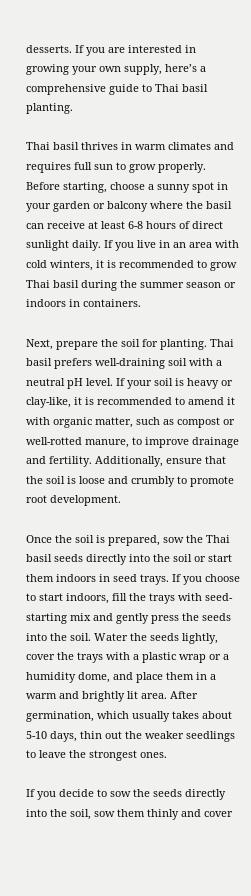desserts. If you are interested in growing your own supply, here’s a comprehensive guide to Thai basil planting.

Thai basil thrives in warm climates and requires full sun to grow properly. Before starting, choose a sunny spot in your garden or balcony where the basil can receive at least 6-8 hours of direct sunlight daily. If you live in an area with cold winters, it is recommended to grow Thai basil during the summer season or indoors in containers.

Next, prepare the soil for planting. Thai basil prefers well-draining soil with a neutral pH level. If your soil is heavy or clay-like, it is recommended to amend it with organic matter, such as compost or well-rotted manure, to improve drainage and fertility. Additionally, ensure that the soil is loose and crumbly to promote root development.

Once the soil is prepared, sow the Thai basil seeds directly into the soil or start them indoors in seed trays. If you choose to start indoors, fill the trays with seed-starting mix and gently press the seeds into the soil. Water the seeds lightly, cover the trays with a plastic wrap or a humidity dome, and place them in a warm and brightly lit area. After germination, which usually takes about 5-10 days, thin out the weaker seedlings to leave the strongest ones.

If you decide to sow the seeds directly into the soil, sow them thinly and cover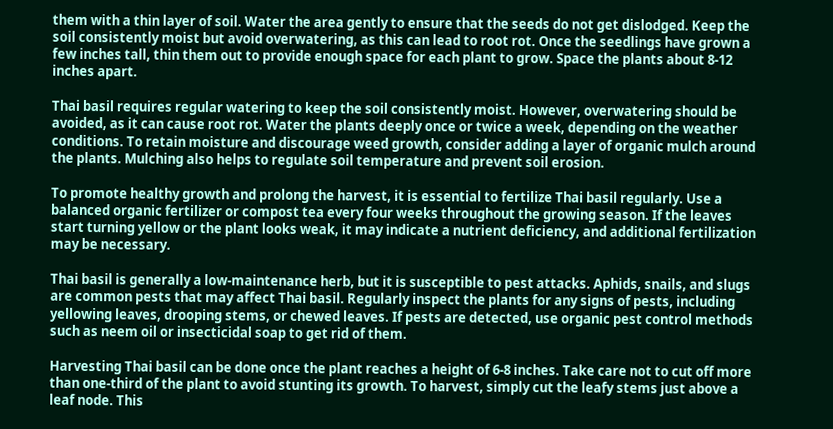them with a thin layer of soil. Water the area gently to ensure that the seeds do not get dislodged. Keep the soil consistently moist but avoid overwatering, as this can lead to root rot. Once the seedlings have grown a few inches tall, thin them out to provide enough space for each plant to grow. Space the plants about 8-12 inches apart.

Thai basil requires regular watering to keep the soil consistently moist. However, overwatering should be avoided, as it can cause root rot. Water the plants deeply once or twice a week, depending on the weather conditions. To retain moisture and discourage weed growth, consider adding a layer of organic mulch around the plants. Mulching also helps to regulate soil temperature and prevent soil erosion.

To promote healthy growth and prolong the harvest, it is essential to fertilize Thai basil regularly. Use a balanced organic fertilizer or compost tea every four weeks throughout the growing season. If the leaves start turning yellow or the plant looks weak, it may indicate a nutrient deficiency, and additional fertilization may be necessary.

Thai basil is generally a low-maintenance herb, but it is susceptible to pest attacks. Aphids, snails, and slugs are common pests that may affect Thai basil. Regularly inspect the plants for any signs of pests, including yellowing leaves, drooping stems, or chewed leaves. If pests are detected, use organic pest control methods such as neem oil or insecticidal soap to get rid of them.

Harvesting Thai basil can be done once the plant reaches a height of 6-8 inches. Take care not to cut off more than one-third of the plant to avoid stunting its growth. To harvest, simply cut the leafy stems just above a leaf node. This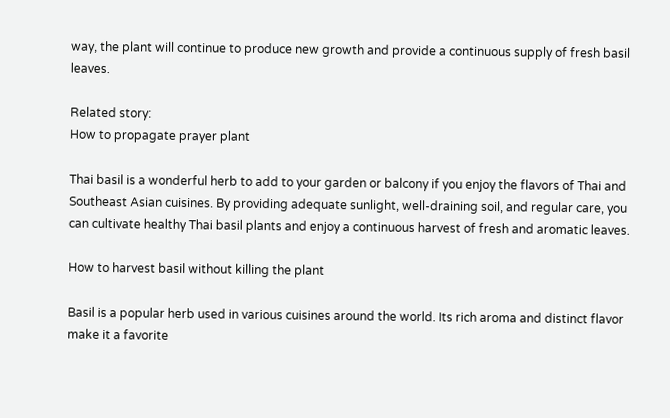way, the plant will continue to produce new growth and provide a continuous supply of fresh basil leaves.

Related story:
How to propagate prayer plant

Thai basil is a wonderful herb to add to your garden or balcony if you enjoy the flavors of Thai and Southeast Asian cuisines. By providing adequate sunlight, well-draining soil, and regular care, you can cultivate healthy Thai basil plants and enjoy a continuous harvest of fresh and aromatic leaves.

How to harvest basil without killing the plant

Basil is a popular herb used in various cuisines around the world. Its rich aroma and distinct flavor make it a favorite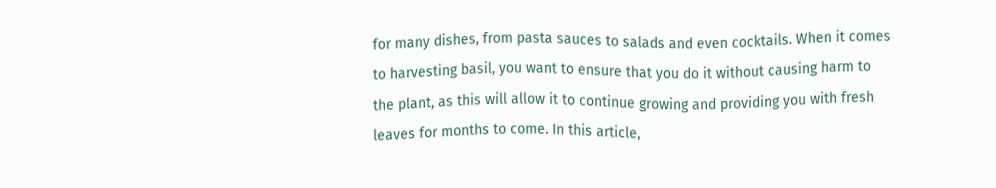for many dishes, from pasta sauces to salads and even cocktails. When it comes to harvesting basil, you want to ensure that you do it without causing harm to the plant, as this will allow it to continue growing and providing you with fresh leaves for months to come. In this article,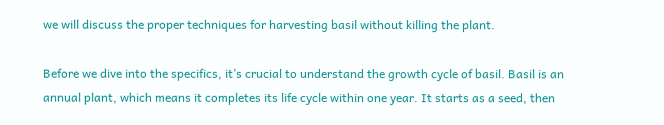we will discuss the proper techniques for harvesting basil without killing the plant.

Before we dive into the specifics, it’s crucial to understand the growth cycle of basil. Basil is an annual plant, which means it completes its life cycle within one year. It starts as a seed, then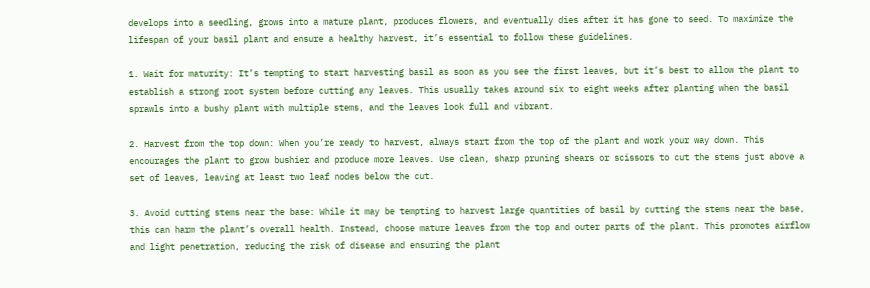develops into a seedling, grows into a mature plant, produces flowers, and eventually dies after it has gone to seed. To maximize the lifespan of your basil plant and ensure a healthy harvest, it’s essential to follow these guidelines.

1. Wait for maturity: It’s tempting to start harvesting basil as soon as you see the first leaves, but it’s best to allow the plant to establish a strong root system before cutting any leaves. This usually takes around six to eight weeks after planting when the basil sprawls into a bushy plant with multiple stems, and the leaves look full and vibrant.

2. Harvest from the top down: When you’re ready to harvest, always start from the top of the plant and work your way down. This encourages the plant to grow bushier and produce more leaves. Use clean, sharp pruning shears or scissors to cut the stems just above a set of leaves, leaving at least two leaf nodes below the cut.

3. Avoid cutting stems near the base: While it may be tempting to harvest large quantities of basil by cutting the stems near the base, this can harm the plant’s overall health. Instead, choose mature leaves from the top and outer parts of the plant. This promotes airflow and light penetration, reducing the risk of disease and ensuring the plant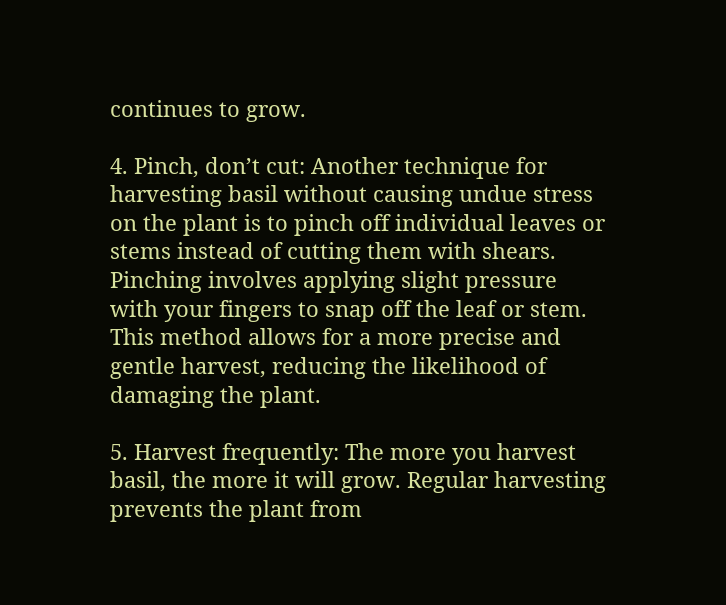continues to grow.

4. Pinch, don’t cut: Another technique for harvesting basil without causing undue stress on the plant is to pinch off individual leaves or stems instead of cutting them with shears. Pinching involves applying slight pressure with your fingers to snap off the leaf or stem. This method allows for a more precise and gentle harvest, reducing the likelihood of damaging the plant.

5. Harvest frequently: The more you harvest basil, the more it will grow. Regular harvesting prevents the plant from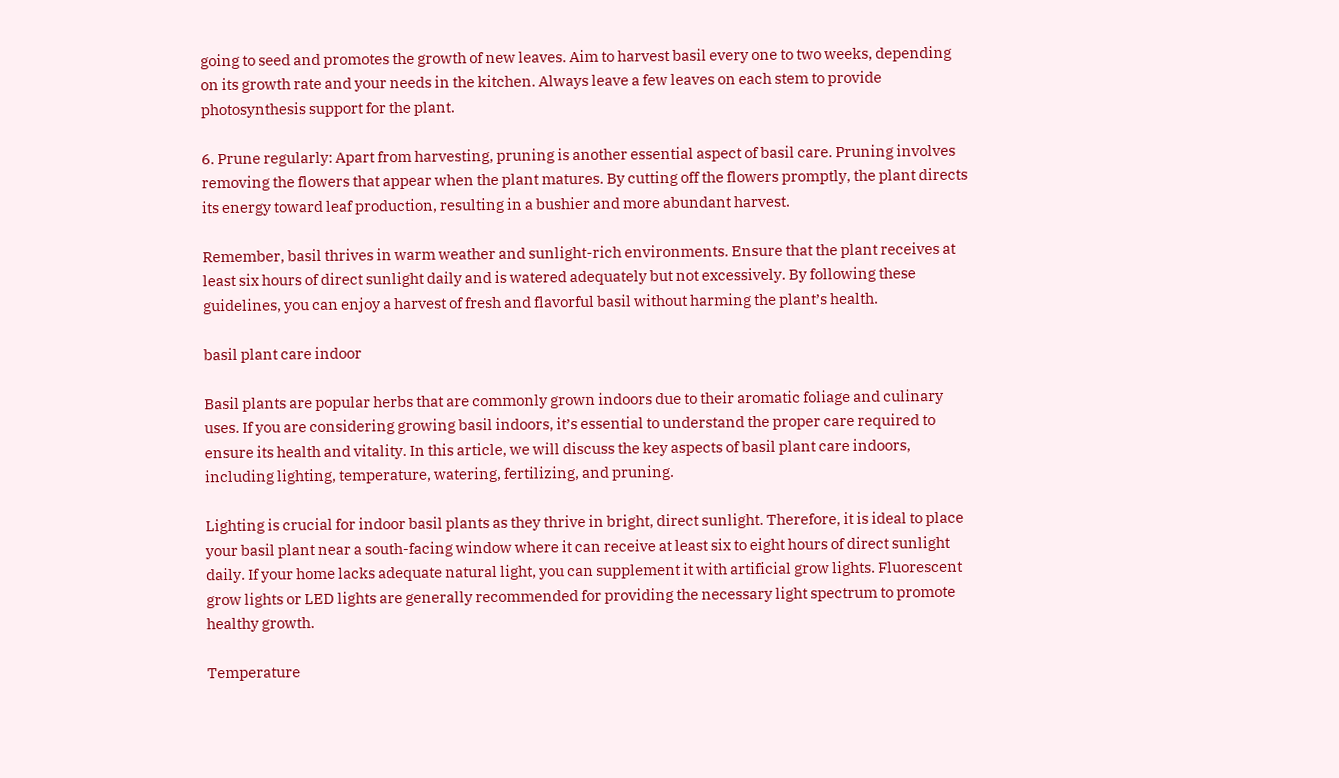going to seed and promotes the growth of new leaves. Aim to harvest basil every one to two weeks, depending on its growth rate and your needs in the kitchen. Always leave a few leaves on each stem to provide photosynthesis support for the plant.

6. Prune regularly: Apart from harvesting, pruning is another essential aspect of basil care. Pruning involves removing the flowers that appear when the plant matures. By cutting off the flowers promptly, the plant directs its energy toward leaf production, resulting in a bushier and more abundant harvest.

Remember, basil thrives in warm weather and sunlight-rich environments. Ensure that the plant receives at least six hours of direct sunlight daily and is watered adequately but not excessively. By following these guidelines, you can enjoy a harvest of fresh and flavorful basil without harming the plant’s health.

basil plant care indoor

Basil plants are popular herbs that are commonly grown indoors due to their aromatic foliage and culinary uses. If you are considering growing basil indoors, it’s essential to understand the proper care required to ensure its health and vitality. In this article, we will discuss the key aspects of basil plant care indoors, including lighting, temperature, watering, fertilizing, and pruning.

Lighting is crucial for indoor basil plants as they thrive in bright, direct sunlight. Therefore, it is ideal to place your basil plant near a south-facing window where it can receive at least six to eight hours of direct sunlight daily. If your home lacks adequate natural light, you can supplement it with artificial grow lights. Fluorescent grow lights or LED lights are generally recommended for providing the necessary light spectrum to promote healthy growth.

Temperature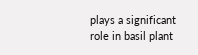plays a significant role in basil plant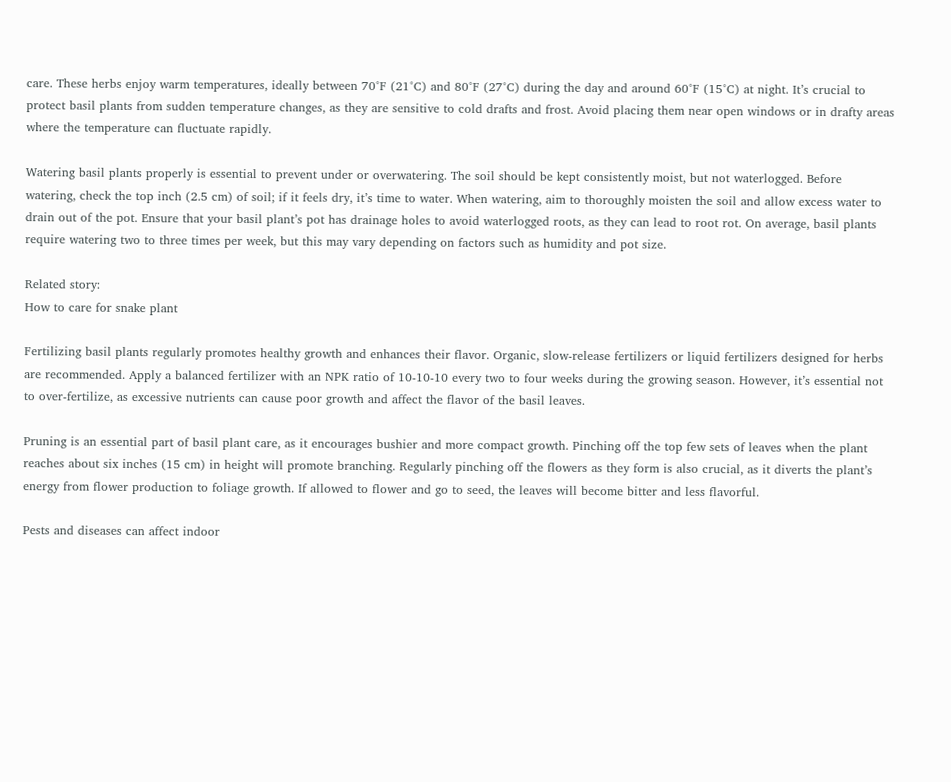care. These herbs enjoy warm temperatures, ideally between 70°F (21°C) and 80°F (27°C) during the day and around 60°F (15°C) at night. It’s crucial to protect basil plants from sudden temperature changes, as they are sensitive to cold drafts and frost. Avoid placing them near open windows or in drafty areas where the temperature can fluctuate rapidly.

Watering basil plants properly is essential to prevent under or overwatering. The soil should be kept consistently moist, but not waterlogged. Before watering, check the top inch (2.5 cm) of soil; if it feels dry, it’s time to water. When watering, aim to thoroughly moisten the soil and allow excess water to drain out of the pot. Ensure that your basil plant’s pot has drainage holes to avoid waterlogged roots, as they can lead to root rot. On average, basil plants require watering two to three times per week, but this may vary depending on factors such as humidity and pot size.

Related story:
How to care for snake plant

Fertilizing basil plants regularly promotes healthy growth and enhances their flavor. Organic, slow-release fertilizers or liquid fertilizers designed for herbs are recommended. Apply a balanced fertilizer with an NPK ratio of 10-10-10 every two to four weeks during the growing season. However, it’s essential not to over-fertilize, as excessive nutrients can cause poor growth and affect the flavor of the basil leaves.

Pruning is an essential part of basil plant care, as it encourages bushier and more compact growth. Pinching off the top few sets of leaves when the plant reaches about six inches (15 cm) in height will promote branching. Regularly pinching off the flowers as they form is also crucial, as it diverts the plant’s energy from flower production to foliage growth. If allowed to flower and go to seed, the leaves will become bitter and less flavorful.

Pests and diseases can affect indoor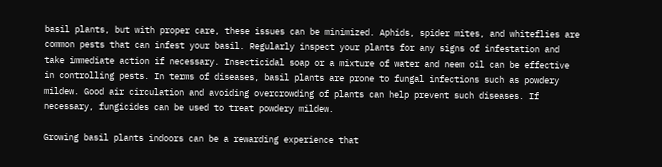basil plants, but with proper care, these issues can be minimized. Aphids, spider mites, and whiteflies are common pests that can infest your basil. Regularly inspect your plants for any signs of infestation and take immediate action if necessary. Insecticidal soap or a mixture of water and neem oil can be effective in controlling pests. In terms of diseases, basil plants are prone to fungal infections such as powdery mildew. Good air circulation and avoiding overcrowding of plants can help prevent such diseases. If necessary, fungicides can be used to treat powdery mildew.

Growing basil plants indoors can be a rewarding experience that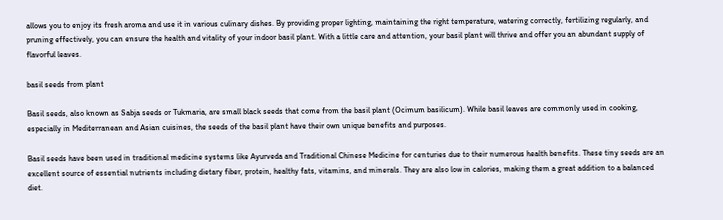allows you to enjoy its fresh aroma and use it in various culinary dishes. By providing proper lighting, maintaining the right temperature, watering correctly, fertilizing regularly, and pruning effectively, you can ensure the health and vitality of your indoor basil plant. With a little care and attention, your basil plant will thrive and offer you an abundant supply of flavorful leaves.

basil seeds from plant

Basil seeds, also known as Sabja seeds or Tukmaria, are small black seeds that come from the basil plant (Ocimum basilicum). While basil leaves are commonly used in cooking, especially in Mediterranean and Asian cuisines, the seeds of the basil plant have their own unique benefits and purposes.

Basil seeds have been used in traditional medicine systems like Ayurveda and Traditional Chinese Medicine for centuries due to their numerous health benefits. These tiny seeds are an excellent source of essential nutrients including dietary fiber, protein, healthy fats, vitamins, and minerals. They are also low in calories, making them a great addition to a balanced diet.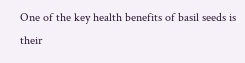One of the key health benefits of basil seeds is their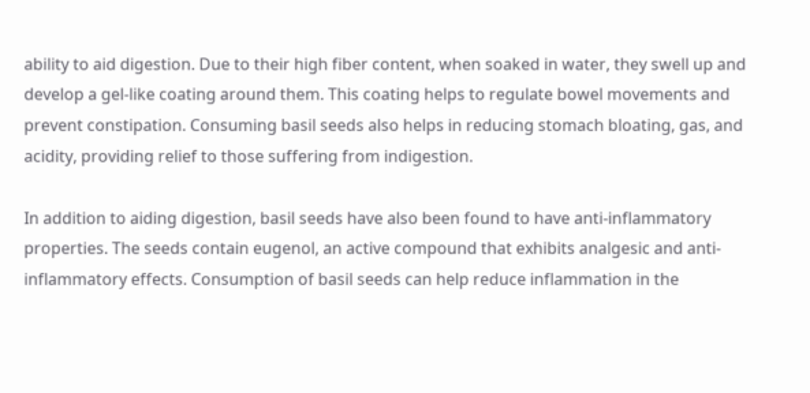ability to aid digestion. Due to their high fiber content, when soaked in water, they swell up and develop a gel-like coating around them. This coating helps to regulate bowel movements and prevent constipation. Consuming basil seeds also helps in reducing stomach bloating, gas, and acidity, providing relief to those suffering from indigestion.

In addition to aiding digestion, basil seeds have also been found to have anti-inflammatory properties. The seeds contain eugenol, an active compound that exhibits analgesic and anti-inflammatory effects. Consumption of basil seeds can help reduce inflammation in the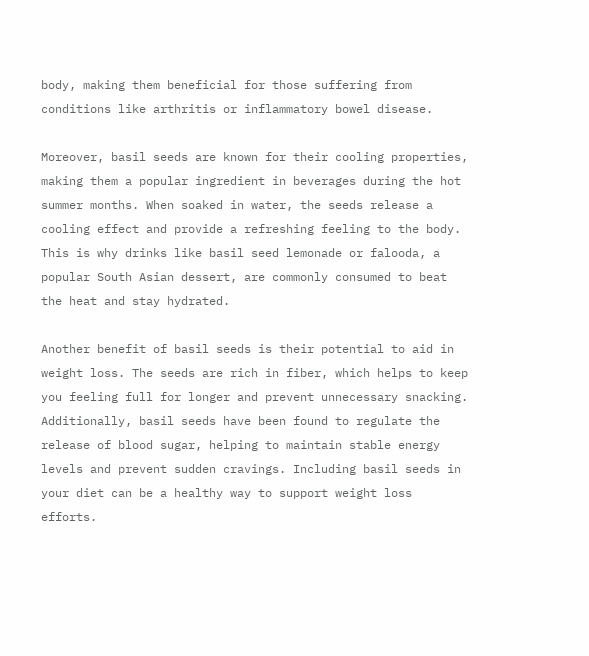body, making them beneficial for those suffering from conditions like arthritis or inflammatory bowel disease.

Moreover, basil seeds are known for their cooling properties, making them a popular ingredient in beverages during the hot summer months. When soaked in water, the seeds release a cooling effect and provide a refreshing feeling to the body. This is why drinks like basil seed lemonade or falooda, a popular South Asian dessert, are commonly consumed to beat the heat and stay hydrated.

Another benefit of basil seeds is their potential to aid in weight loss. The seeds are rich in fiber, which helps to keep you feeling full for longer and prevent unnecessary snacking. Additionally, basil seeds have been found to regulate the release of blood sugar, helping to maintain stable energy levels and prevent sudden cravings. Including basil seeds in your diet can be a healthy way to support weight loss efforts.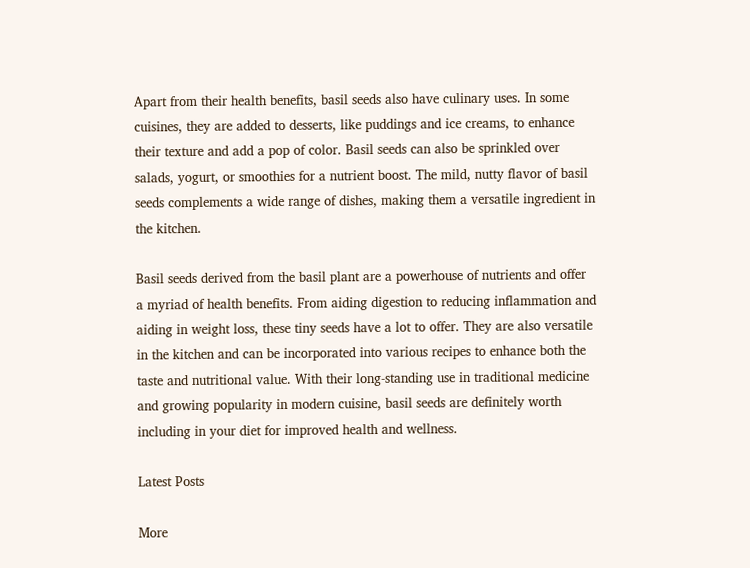Apart from their health benefits, basil seeds also have culinary uses. In some cuisines, they are added to desserts, like puddings and ice creams, to enhance their texture and add a pop of color. Basil seeds can also be sprinkled over salads, yogurt, or smoothies for a nutrient boost. The mild, nutty flavor of basil seeds complements a wide range of dishes, making them a versatile ingredient in the kitchen.

Basil seeds derived from the basil plant are a powerhouse of nutrients and offer a myriad of health benefits. From aiding digestion to reducing inflammation and aiding in weight loss, these tiny seeds have a lot to offer. They are also versatile in the kitchen and can be incorporated into various recipes to enhance both the taste and nutritional value. With their long-standing use in traditional medicine and growing popularity in modern cuisine, basil seeds are definitely worth including in your diet for improved health and wellness.

Latest Posts

More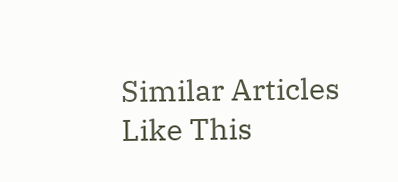Similar Articles Like This